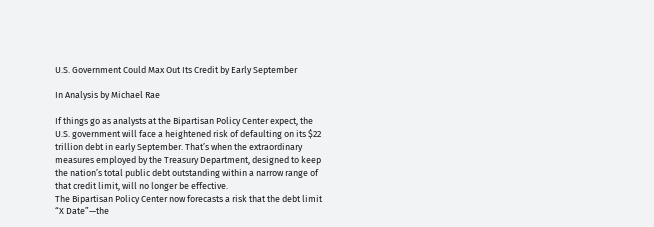U.S. Government Could Max Out Its Credit by Early September

In Analysis by Michael Rae

If things go as analysts at the Bipartisan Policy Center expect, the U.S. government will face a heightened risk of defaulting on its $22 trillion debt in early September. That’s when the extraordinary measures employed by the Treasury Department, designed to keep the nation’s total public debt outstanding within a narrow range of that credit limit, will no longer be effective.
The Bipartisan Policy Center now forecasts a risk that the debt limit “X Date”—the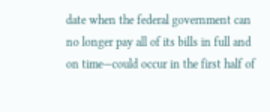date when the federal government can no longer pay all of its bills in full and on time—could occur in the first half of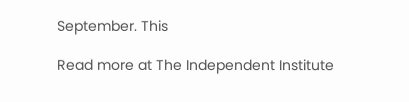September. This

Read more at The Independent Institute